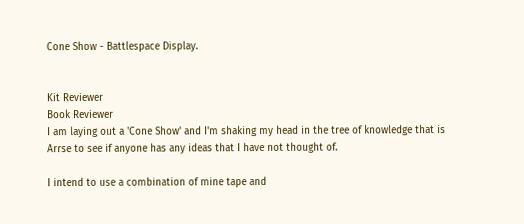Cone Show - Battlespace Display.


Kit Reviewer
Book Reviewer
I am laying out a 'Cone Show' and I'm shaking my head in the tree of knowledge that is Arrse to see if anyone has any ideas that I have not thought of.

I intend to use a combination of mine tape and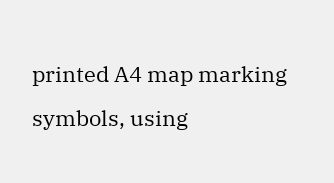printed A4 map marking symbols, using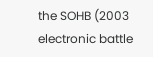the SOHB (2003 electronic battle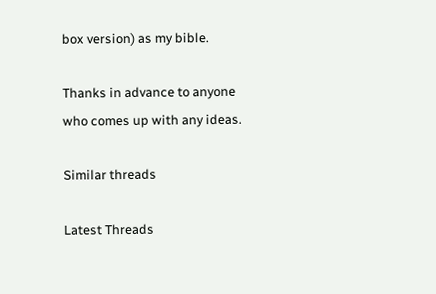box version) as my bible.

Thanks in advance to anyone who comes up with any ideas.

Similar threads

Latest Threads